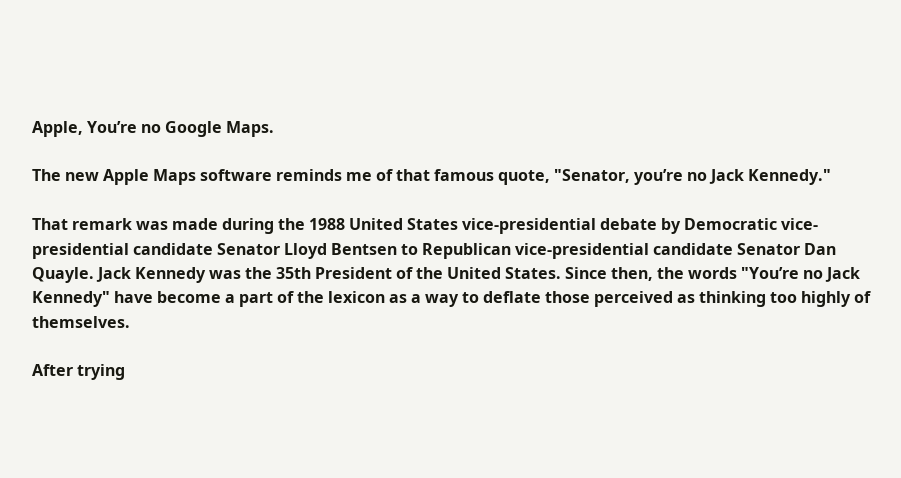Apple, You’re no Google Maps.

The new Apple Maps software reminds me of that famous quote, "Senator, you’re no Jack Kennedy."

That remark was made during the 1988 United States vice-presidential debate by Democratic vice-presidential candidate Senator Lloyd Bentsen to Republican vice-presidential candidate Senator Dan Quayle. Jack Kennedy was the 35th President of the United States. Since then, the words "You’re no Jack Kennedy" have become a part of the lexicon as a way to deflate those perceived as thinking too highly of themselves.

After trying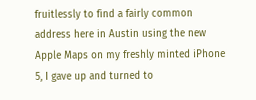fruitlessly to find a fairly common address here in Austin using the new Apple Maps on my freshly minted iPhone 5, I gave up and turned to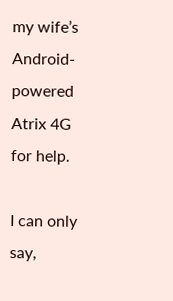my wife’s Android-powered Atrix 4G for help.

I can only say,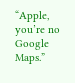“Apple, you’re no Google Maps.”